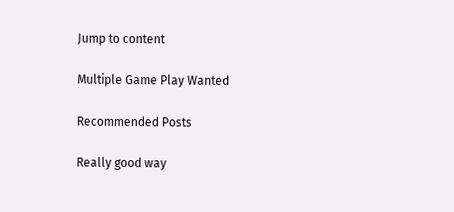Jump to content

Multiple Game Play Wanted

Recommended Posts

Really good way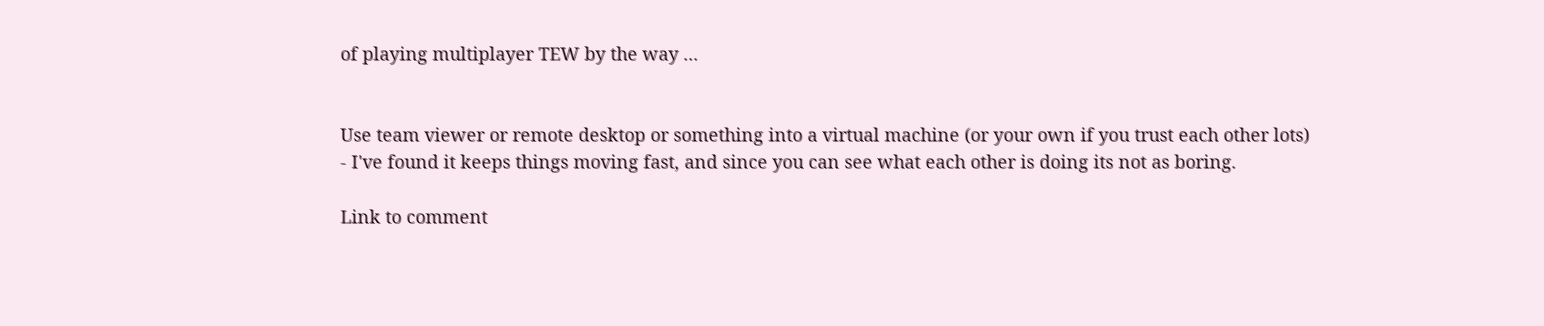of playing multiplayer TEW by the way ...


Use team viewer or remote desktop or something into a virtual machine (or your own if you trust each other lots) - I've found it keeps things moving fast, and since you can see what each other is doing its not as boring.

Link to comment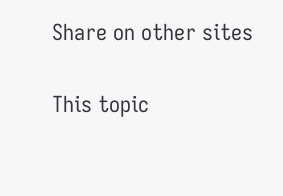Share on other sites


This topic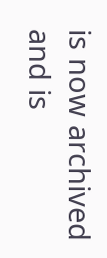is now archived and is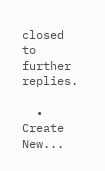closed to further replies.

  • Create New...